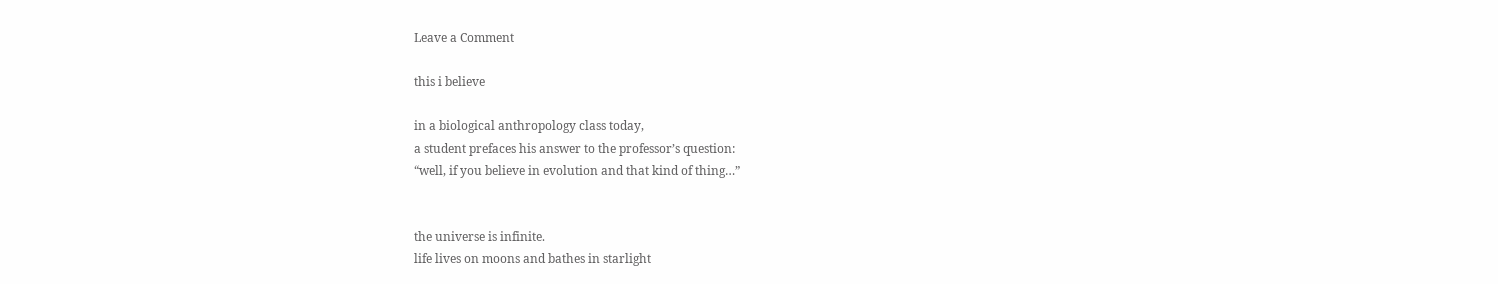Leave a Comment

this i believe

in a biological anthropology class today,
a student prefaces his answer to the professor’s question:
“well, if you believe in evolution and that kind of thing…”


the universe is infinite.
life lives on moons and bathes in starlight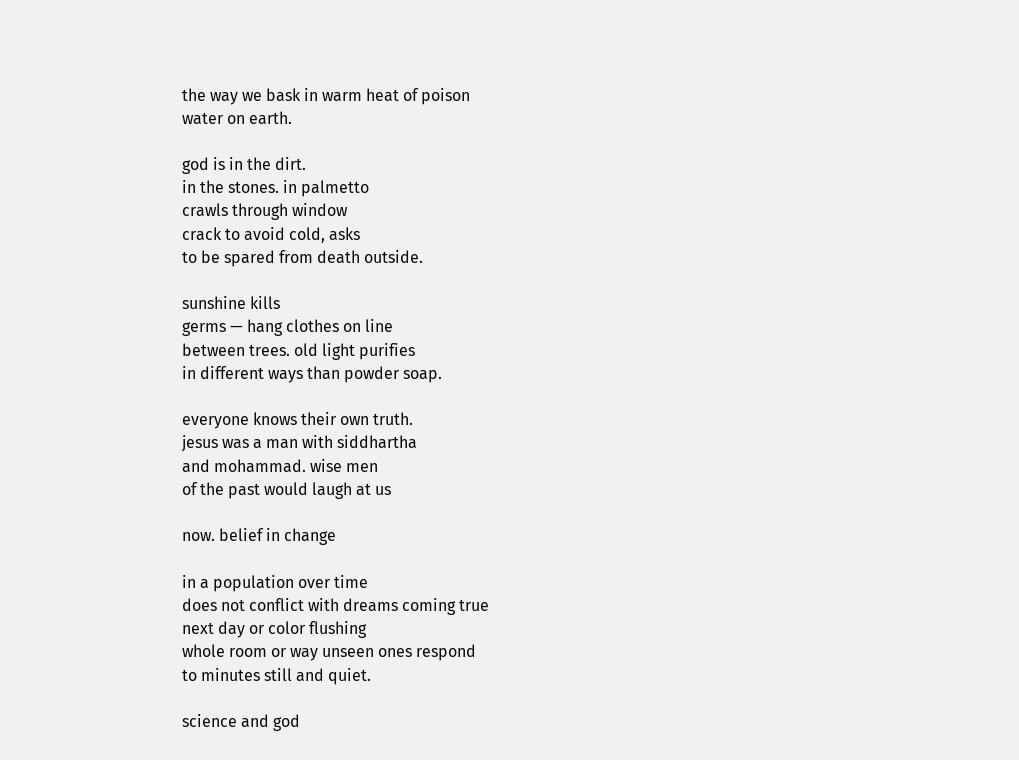the way we bask in warm heat of poison
water on earth.

god is in the dirt.
in the stones. in palmetto
crawls through window
crack to avoid cold, asks
to be spared from death outside.

sunshine kills
germs — hang clothes on line
between trees. old light purifies
in different ways than powder soap.

everyone knows their own truth.
jesus was a man with siddhartha
and mohammad. wise men
of the past would laugh at us

now. belief in change

in a population over time
does not conflict with dreams coming true
next day or color flushing
whole room or way unseen ones respond
to minutes still and quiet.

science and god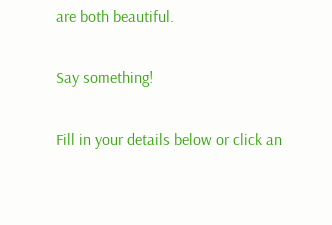are both beautiful.

Say something!

Fill in your details below or click an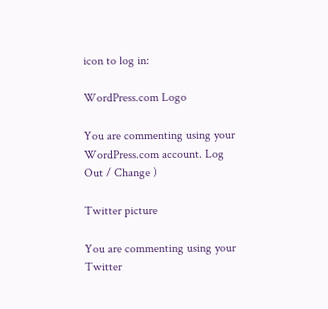icon to log in:

WordPress.com Logo

You are commenting using your WordPress.com account. Log Out / Change )

Twitter picture

You are commenting using your Twitter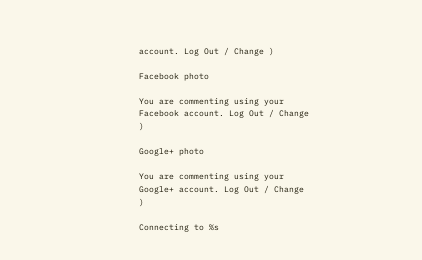account. Log Out / Change )

Facebook photo

You are commenting using your Facebook account. Log Out / Change )

Google+ photo

You are commenting using your Google+ account. Log Out / Change )

Connecting to %s